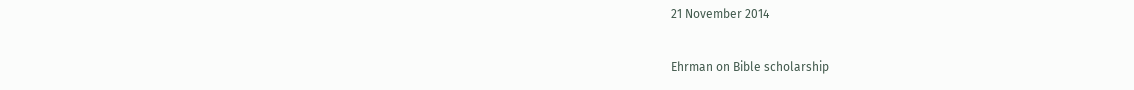21 November 2014

Ehrman on Bible scholarship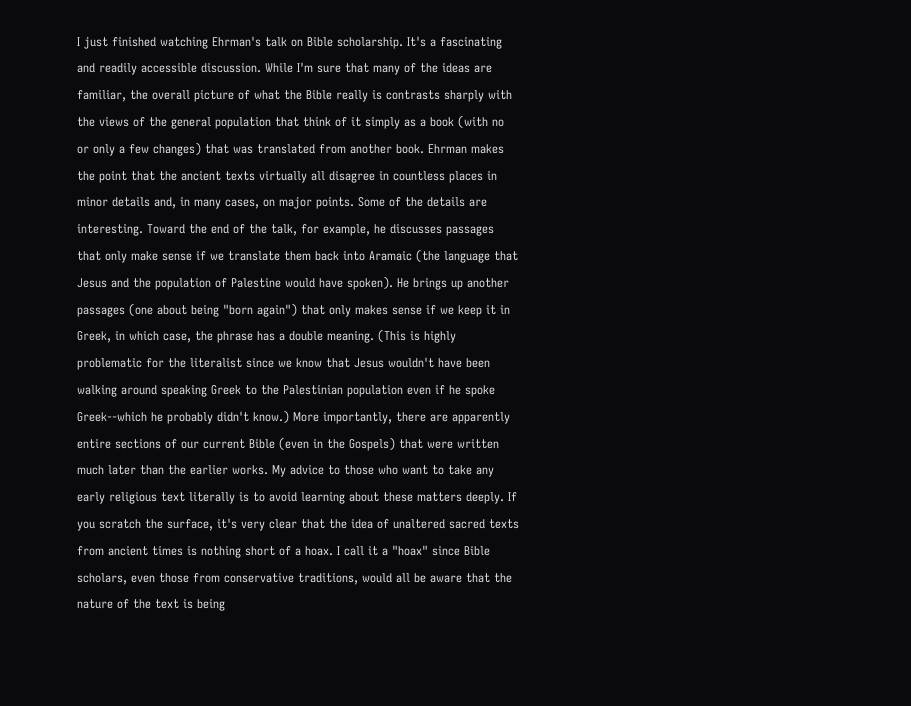I just finished watching Ehrman's talk on Bible scholarship. It's a fascinating and readily accessible discussion. While I'm sure that many of the ideas are familiar, the overall picture of what the Bible really is contrasts sharply with the views of the general population that think of it simply as a book (with no or only a few changes) that was translated from another book. Ehrman makes the point that the ancient texts virtually all disagree in countless places in minor details and, in many cases, on major points. Some of the details are interesting. Toward the end of the talk, for example, he discusses passages that only make sense if we translate them back into Aramaic (the language that Jesus and the population of Palestine would have spoken). He brings up another passages (one about being "born again") that only makes sense if we keep it in Greek, in which case, the phrase has a double meaning. (This is highly problematic for the literalist since we know that Jesus wouldn't have been walking around speaking Greek to the Palestinian population even if he spoke Greek--which he probably didn't know.) More importantly, there are apparently entire sections of our current Bible (even in the Gospels) that were written much later than the earlier works. My advice to those who want to take any early religious text literally is to avoid learning about these matters deeply. If you scratch the surface, it's very clear that the idea of unaltered sacred texts from ancient times is nothing short of a hoax. I call it a "hoax" since Bible scholars, even those from conservative traditions, would all be aware that the nature of the text is being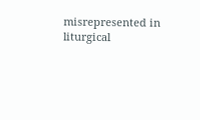misrepresented in liturgical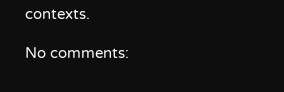contexts.

No comments: